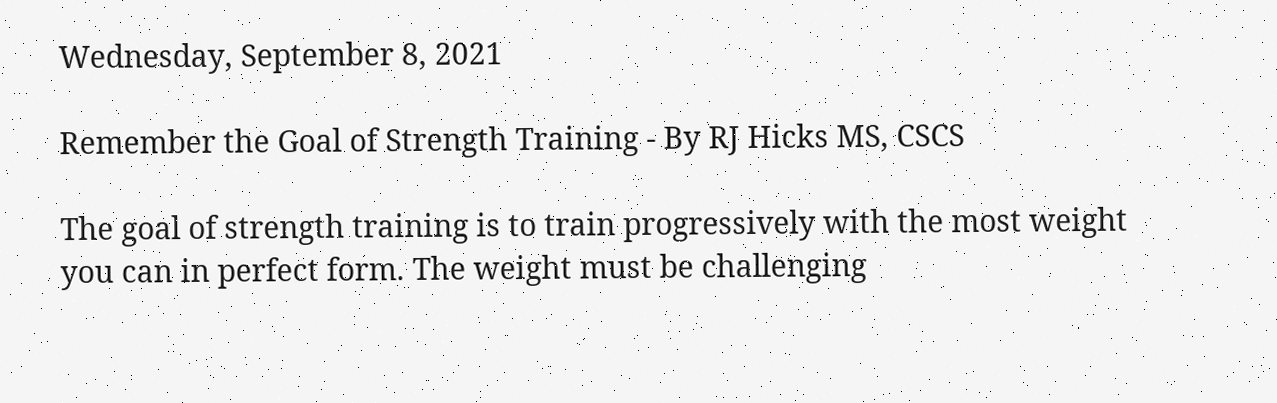Wednesday, September 8, 2021

Remember the Goal of Strength Training - By RJ Hicks MS, CSCS

The goal of strength training is to train progressively with the most weight you can in perfect form. The weight must be challenging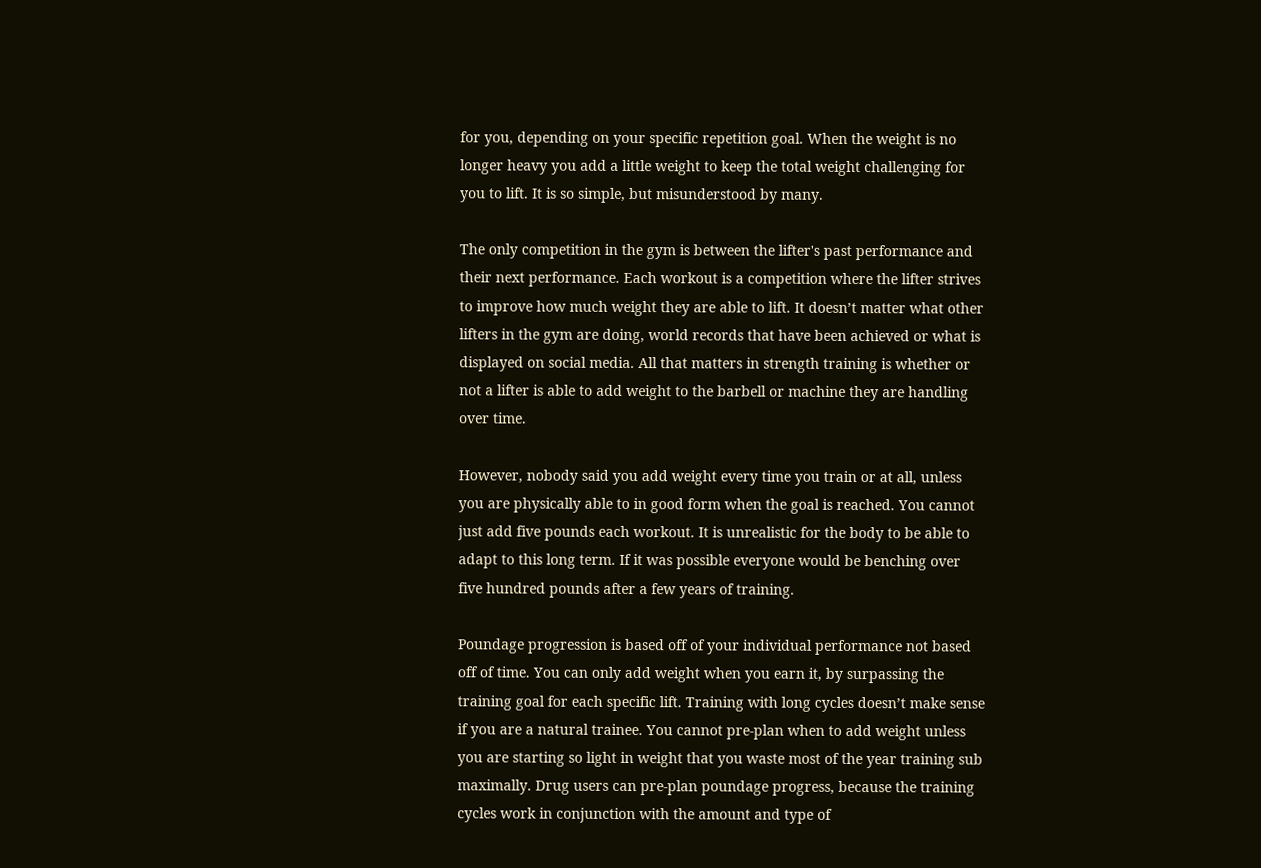for you, depending on your specific repetition goal. When the weight is no longer heavy you add a little weight to keep the total weight challenging for you to lift. It is so simple, but misunderstood by many.

The only competition in the gym is between the lifter's past performance and their next performance. Each workout is a competition where the lifter strives to improve how much weight they are able to lift. It doesn’t matter what other lifters in the gym are doing, world records that have been achieved or what is displayed on social media. All that matters in strength training is whether or not a lifter is able to add weight to the barbell or machine they are handling over time.

However, nobody said you add weight every time you train or at all, unless you are physically able to in good form when the goal is reached. You cannot just add five pounds each workout. It is unrealistic for the body to be able to adapt to this long term. If it was possible everyone would be benching over five hundred pounds after a few years of training.

Poundage progression is based off of your individual performance not based off of time. You can only add weight when you earn it, by surpassing the training goal for each specific lift. Training with long cycles doesn’t make sense if you are a natural trainee. You cannot pre-plan when to add weight unless you are starting so light in weight that you waste most of the year training sub maximally. Drug users can pre-plan poundage progress, because the training cycles work in conjunction with the amount and type of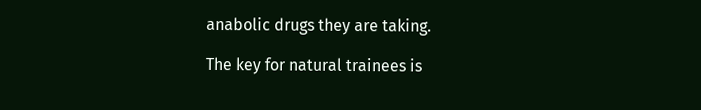anabolic drugs they are taking.

The key for natural trainees is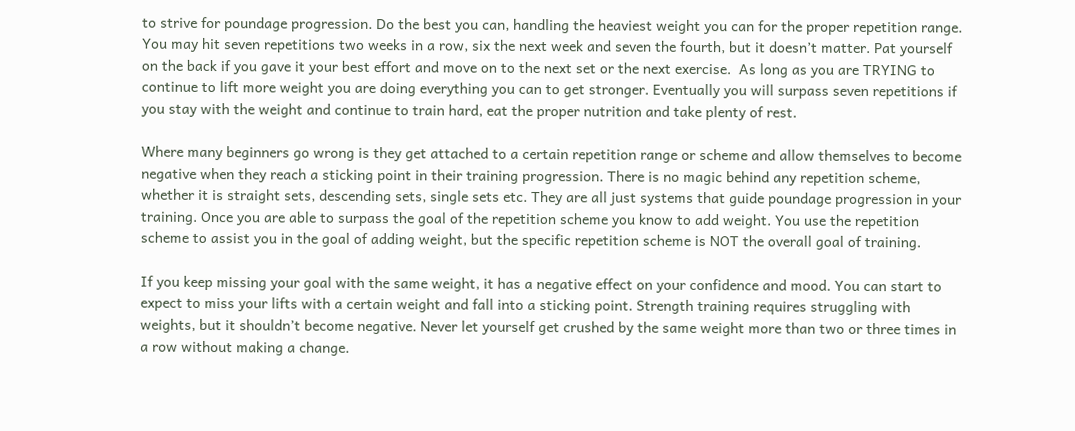to strive for poundage progression. Do the best you can, handling the heaviest weight you can for the proper repetition range. You may hit seven repetitions two weeks in a row, six the next week and seven the fourth, but it doesn’t matter. Pat yourself on the back if you gave it your best effort and move on to the next set or the next exercise.  As long as you are TRYING to continue to lift more weight you are doing everything you can to get stronger. Eventually you will surpass seven repetitions if you stay with the weight and continue to train hard, eat the proper nutrition and take plenty of rest.

Where many beginners go wrong is they get attached to a certain repetition range or scheme and allow themselves to become negative when they reach a sticking point in their training progression. There is no magic behind any repetition scheme, whether it is straight sets, descending sets, single sets etc. They are all just systems that guide poundage progression in your training. Once you are able to surpass the goal of the repetition scheme you know to add weight. You use the repetition scheme to assist you in the goal of adding weight, but the specific repetition scheme is NOT the overall goal of training.

If you keep missing your goal with the same weight, it has a negative effect on your confidence and mood. You can start to expect to miss your lifts with a certain weight and fall into a sticking point. Strength training requires struggling with weights, but it shouldn’t become negative. Never let yourself get crushed by the same weight more than two or three times in a row without making a change.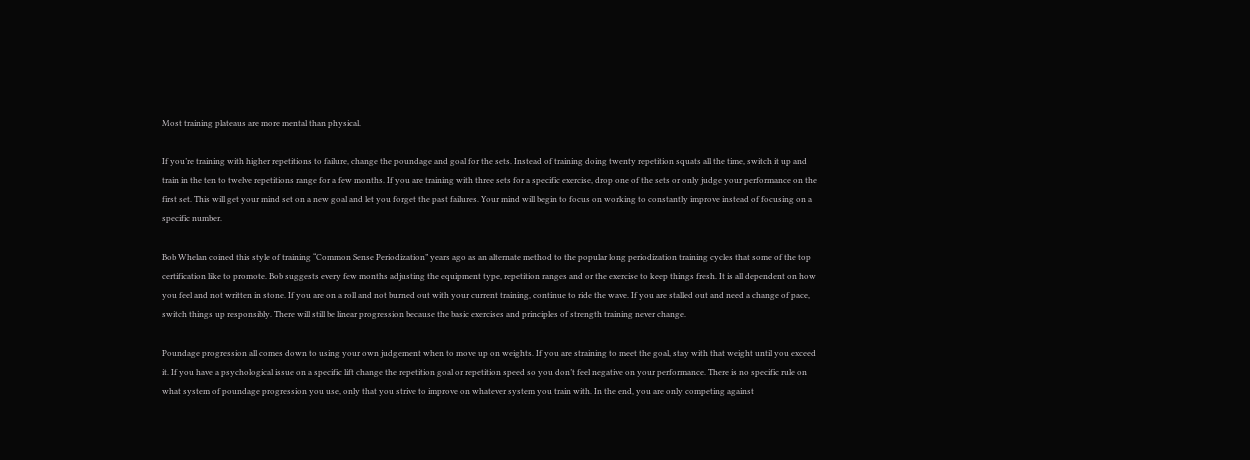Most training plateaus are more mental than physical.

If you’re training with higher repetitions to failure, change the poundage and goal for the sets. Instead of training doing twenty repetition squats all the time, switch it up and train in the ten to twelve repetitions range for a few months. If you are training with three sets for a specific exercise, drop one of the sets or only judge your performance on the first set. This will get your mind set on a new goal and let you forget the past failures. Your mind will begin to focus on working to constantly improve instead of focusing on a specific number.

Bob Whelan coined this style of training “Common Sense Periodization” years ago as an alternate method to the popular long periodization training cycles that some of the top certification like to promote. Bob suggests every few months adjusting the equipment type, repetition ranges and or the exercise to keep things fresh. It is all dependent on how you feel and not written in stone. If you are on a roll and not burned out with your current training, continue to ride the wave. If you are stalled out and need a change of pace, switch things up responsibly. There will still be linear progression because the basic exercises and principles of strength training never change.

Poundage progression all comes down to using your own judgement when to move up on weights. If you are straining to meet the goal, stay with that weight until you exceed it. If you have a psychological issue on a specific lift change the repetition goal or repetition speed so you don’t feel negative on your performance. There is no specific rule on what system of poundage progression you use, only that you strive to improve on whatever system you train with. In the end, you are only competing against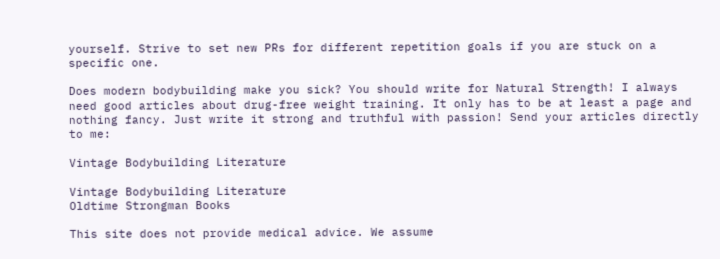yourself. Strive to set new PRs for different repetition goals if you are stuck on a specific one.

Does modern bodybuilding make you sick? You should write for Natural Strength! I always need good articles about drug-free weight training. It only has to be at least a page and nothing fancy. Just write it strong and truthful with passion! Send your articles directly to me:

Vintage Bodybuilding Literature

Vintage Bodybuilding Literature
Oldtime Strongman Books

This site does not provide medical advice. We assume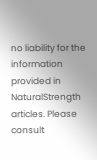no liability for the information provided in NaturalStrength articles. Please consult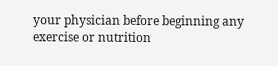your physician before beginning any exercise or nutrition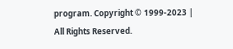program. Copyright © 1999-2023 | All Rights Reserved.